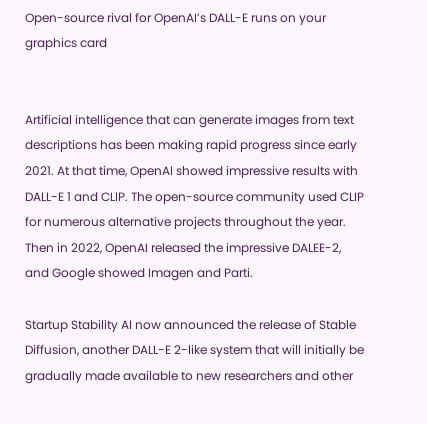Open-source rival for OpenAI’s DALL-E runs on your graphics card


Artificial intelligence that can generate images from text descriptions has been making rapid progress since early 2021. At that time, OpenAI showed impressive results with DALL-E 1 and CLIP. The open-source community used CLIP for numerous alternative projects throughout the year. Then in 2022, OpenAI released the impressive DALEE-2, and Google showed Imagen and Parti.

Startup Stability AI now announced the release of Stable Diffusion, another DALL-E 2-like system that will initially be gradually made available to new researchers and other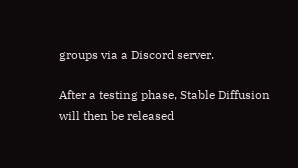groups via a Discord server.

After a testing phase, Stable Diffusion will then be released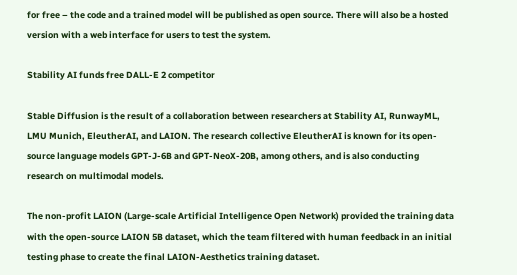for free – the code and a trained model will be published as open source. There will also be a hosted version with a web interface for users to test the system.

Stability AI funds free DALL-E 2 competitor

Stable Diffusion is the result of a collaboration between researchers at Stability AI, RunwayML, LMU Munich, EleutherAI, and LAION. The research collective EleutherAI is known for its open-source language models GPT-J-6B and GPT-NeoX-20B, among others, and is also conducting research on multimodal models.

The non-profit LAION (Large-scale Artificial Intelligence Open Network) provided the training data with the open-source LAION 5B dataset, which the team filtered with human feedback in an initial testing phase to create the final LAION-Aesthetics training dataset.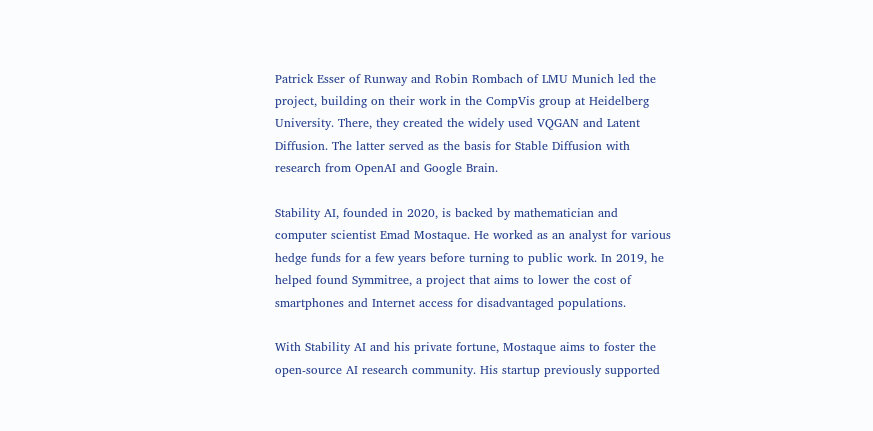Patrick Esser of Runway and Robin Rombach of LMU Munich led the project, building on their work in the CompVis group at Heidelberg University. There, they created the widely used VQGAN and Latent Diffusion. The latter served as the basis for Stable Diffusion with research from OpenAI and Google Brain.

Stability AI, founded in 2020, is backed by mathematician and computer scientist Emad Mostaque. He worked as an analyst for various hedge funds for a few years before turning to public work. In 2019, he helped found Symmitree, a project that aims to lower the cost of smartphones and Internet access for disadvantaged populations.

With Stability AI and his private fortune, Mostaque aims to foster the open-source AI research community. His startup previously supported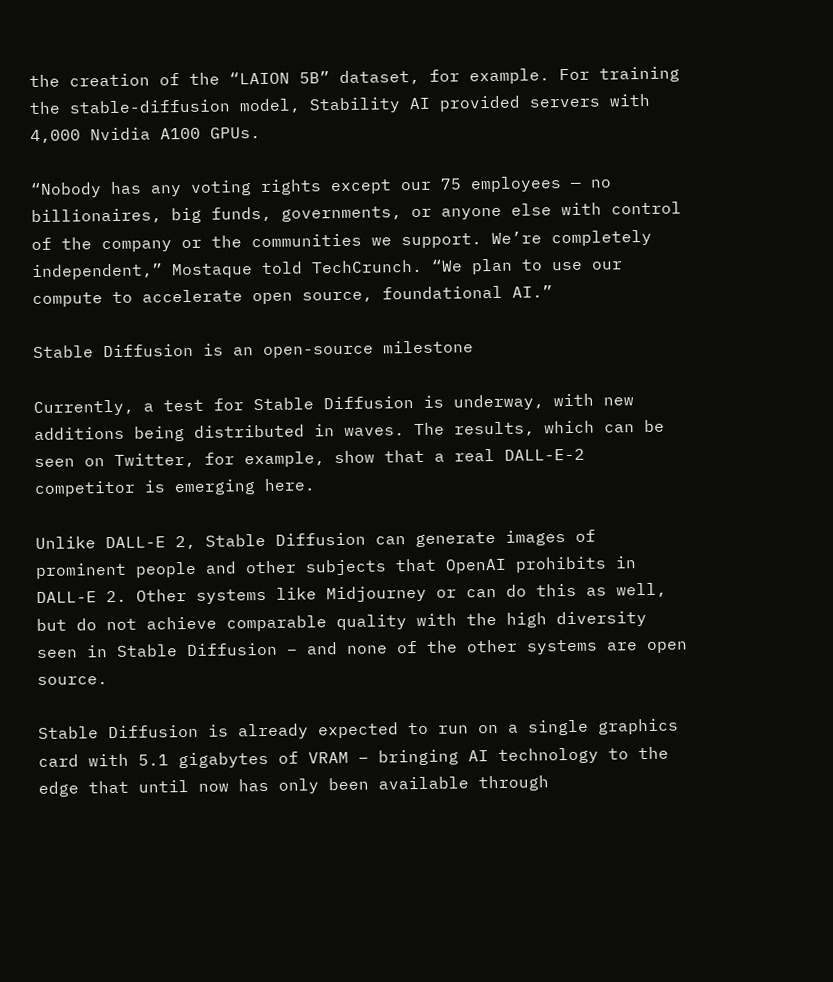the creation of the “LAION 5B” dataset, for example. For training the stable-diffusion model, Stability AI provided servers with 4,000 Nvidia A100 GPUs.

“Nobody has any voting rights except our 75 employees — no billionaires, big funds, governments, or anyone else with control of the company or the communities we support. We’re completely independent,” Mostaque told TechCrunch. “We plan to use our compute to accelerate open source, foundational AI.”

Stable Diffusion is an open-source milestone

Currently, a test for Stable Diffusion is underway, with new additions being distributed in waves. The results, which can be seen on Twitter, for example, show that a real DALL-E-2 competitor is emerging here.

Unlike DALL-E 2, Stable Diffusion can generate images of prominent people and other subjects that OpenAI prohibits in DALL-E 2. Other systems like Midjourney or can do this as well, but do not achieve comparable quality with the high diversity seen in Stable Diffusion – and none of the other systems are open source.

Stable Diffusion is already expected to run on a single graphics card with 5.1 gigabytes of VRAM – bringing AI technology to the edge that until now has only been available through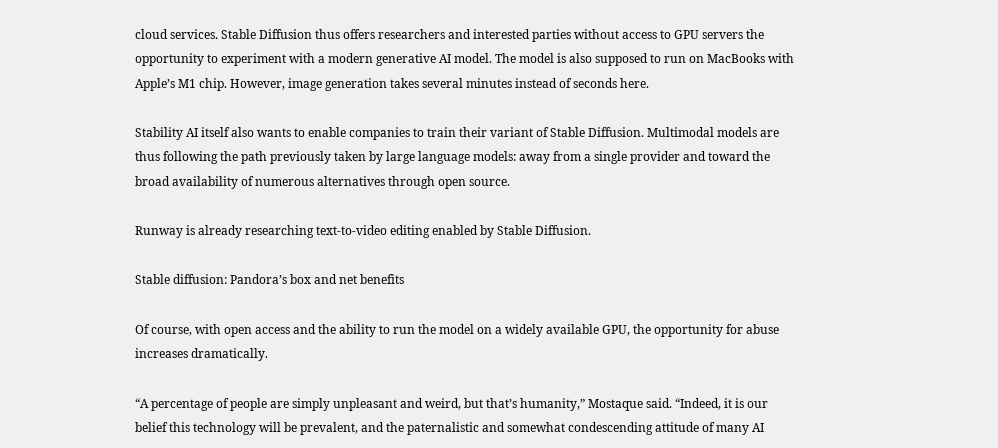cloud services. Stable Diffusion thus offers researchers and interested parties without access to GPU servers the opportunity to experiment with a modern generative AI model. The model is also supposed to run on MacBooks with Apple’s M1 chip. However, image generation takes several minutes instead of seconds here.

Stability AI itself also wants to enable companies to train their variant of Stable Diffusion. Multimodal models are thus following the path previously taken by large language models: away from a single provider and toward the broad availability of numerous alternatives through open source.

Runway is already researching text-to-video editing enabled by Stable Diffusion.

Stable diffusion: Pandora’s box and net benefits

Of course, with open access and the ability to run the model on a widely available GPU, the opportunity for abuse increases dramatically.

“A percentage of people are simply unpleasant and weird, but that’s humanity,” Mostaque said. “Indeed, it is our belief this technology will be prevalent, and the paternalistic and somewhat condescending attitude of many AI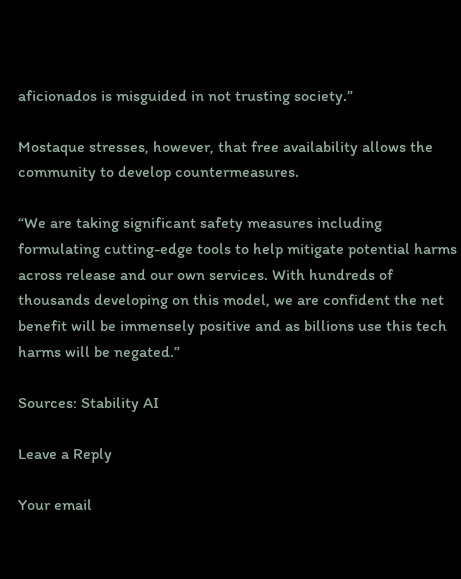aficionados is misguided in not trusting society.”

Mostaque stresses, however, that free availability allows the community to develop countermeasures.

“We are taking significant safety measures including formulating cutting-edge tools to help mitigate potential harms across release and our own services. With hundreds of thousands developing on this model, we are confident the net benefit will be immensely positive and as billions use this tech harms will be negated.”

Sources: Stability AI

Leave a Reply

Your email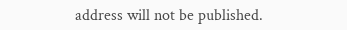address will not be published.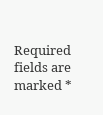Required fields are marked *